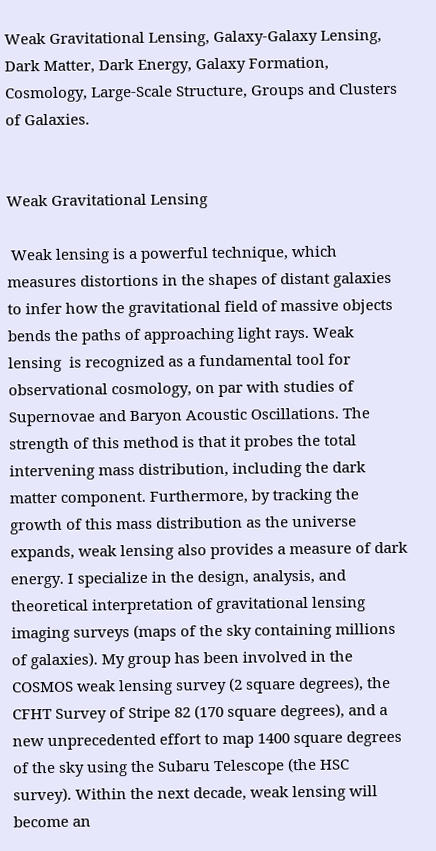Weak Gravitational Lensing, Galaxy-Galaxy Lensing, Dark Matter, Dark Energy, Galaxy Formation, Cosmology, Large-Scale Structure, Groups and Clusters of Galaxies.


Weak Gravitational Lensing

 Weak lensing is a powerful technique, which measures distortions in the shapes of distant galaxies to infer how the gravitational field of massive objects bends the paths of approaching light rays. Weak lensing  is recognized as a fundamental tool for observational cosmology, on par with studies of Supernovae and Baryon Acoustic Oscillations. The strength of this method is that it probes the total intervening mass distribution, including the dark matter component. Furthermore, by tracking the growth of this mass distribution as the universe expands, weak lensing also provides a measure of dark energy. I specialize in the design, analysis, and theoretical interpretation of gravitational lensing imaging surveys (maps of the sky containing millions of galaxies). My group has been involved in the COSMOS weak lensing survey (2 square degrees), the CFHT Survey of Stripe 82 (170 square degrees), and a new unprecedented effort to map 1400 square degrees of the sky using the Subaru Telescope (the HSC survey). Within the next decade, weak lensing will become an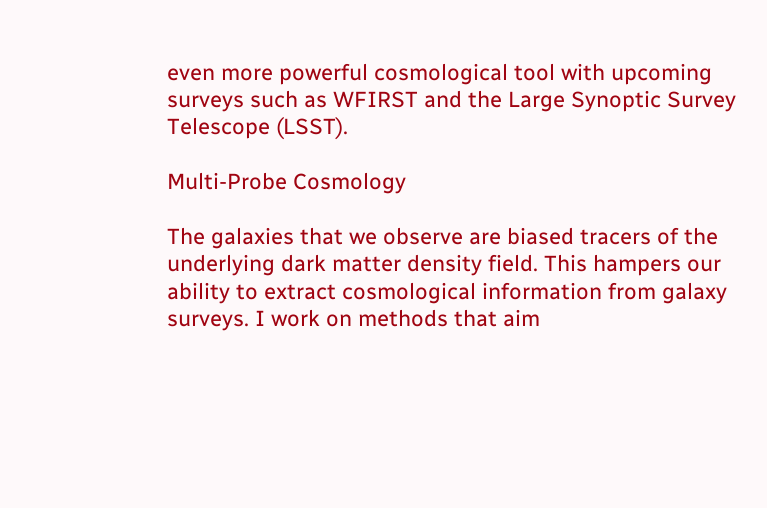even more powerful cosmological tool with upcoming surveys such as WFIRST and the Large Synoptic Survey Telescope (LSST).

Multi-Probe Cosmology

The galaxies that we observe are biased tracers of the underlying dark matter density field. This hampers our ability to extract cosmological information from galaxy surveys. I work on methods that aim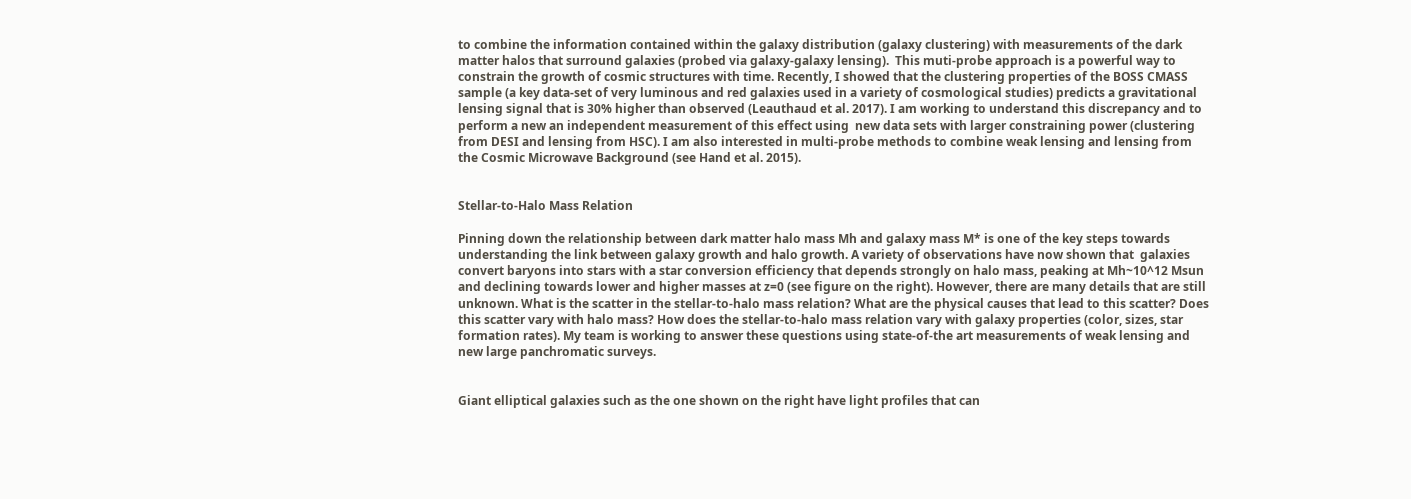to combine the information contained within the galaxy distribution (galaxy clustering) with measurements of the dark matter halos that surround galaxies (probed via galaxy-galaxy lensing).  This muti-probe approach is a powerful way to constrain the growth of cosmic structures with time. Recently, I showed that the clustering properties of the BOSS CMASS sample (a key data-set of very luminous and red galaxies used in a variety of cosmological studies) predicts a gravitational lensing signal that is 30% higher than observed (Leauthaud et al. 2017). I am working to understand this discrepancy and to perform a new an independent measurement of this effect using  new data sets with larger constraining power (clustering from DESI and lensing from HSC). I am also interested in multi-probe methods to combine weak lensing and lensing from the Cosmic Microwave Background (see Hand et al. 2015).


Stellar-to-Halo Mass Relation

Pinning down the relationship between dark matter halo mass Mh and galaxy mass M* is one of the key steps towards understanding the link between galaxy growth and halo growth. A variety of observations have now shown that  galaxies convert baryons into stars with a star conversion efficiency that depends strongly on halo mass, peaking at Mh~10^12 Msun  and declining towards lower and higher masses at z=0 (see figure on the right). However, there are many details that are still unknown. What is the scatter in the stellar-to-halo mass relation? What are the physical causes that lead to this scatter? Does this scatter vary with halo mass? How does the stellar-to-halo mass relation vary with galaxy properties (color, sizes, star formation rates). My team is working to answer these questions using state-of-the art measurements of weak lensing and new large panchromatic surveys.


Giant elliptical galaxies such as the one shown on the right have light profiles that can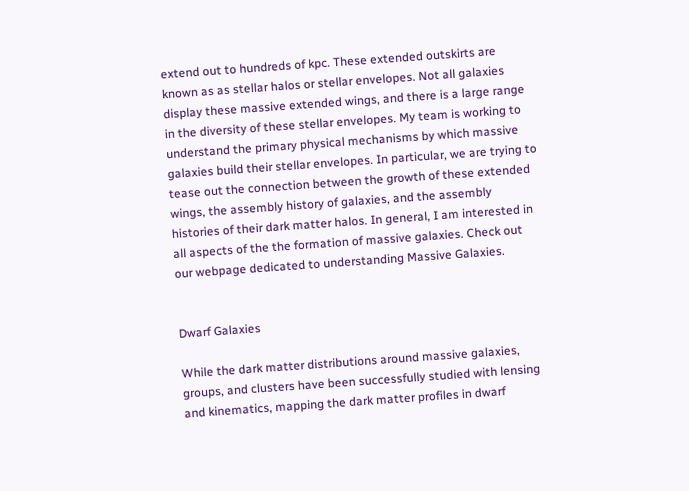extend out to hundreds of kpc. These extended outskirts are known as as stellar halos or stellar envelopes. Not all galaxies display these massive extended wings, and there is a large range in the diversity of these stellar envelopes. My team is working to understand the primary physical mechanisms by which massive galaxies build their stellar envelopes. In particular, we are trying to tease out the connection between the growth of these extended wings, the assembly history of galaxies, and the assembly histories of their dark matter halos. In general, I am interested in all aspects of the the formation of massive galaxies. Check out our webpage dedicated to understanding Massive Galaxies.


Dwarf Galaxies

While the dark matter distributions around massive galaxies, groups, and clusters have been successfully studied with lensing and kinematics, mapping the dark matter profiles in dwarf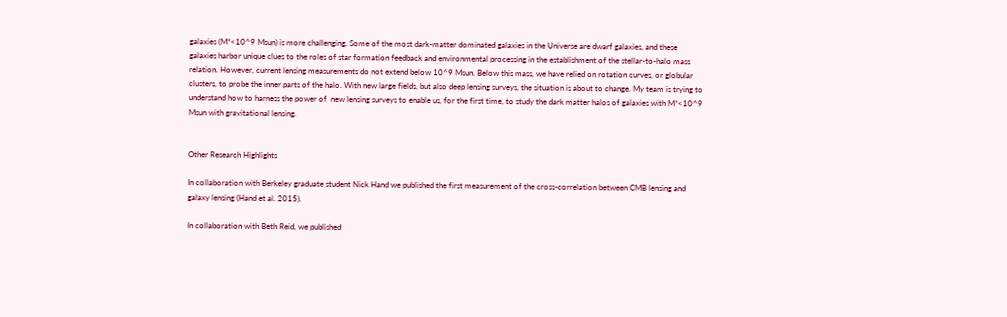galaxies (M*<10^9 Msun) is more challenging. Some of the most dark-matter dominated galaxies in the Universe are dwarf galaxies, and these galaxies harbor unique clues to the roles of star formation feedback and environmental processing in the establishment of the stellar-to-halo mass relation. However, current lensing measurements do not extend below 10^9 Msun. Below this mass, we have relied on rotation curves, or globular clusters, to probe the inner parts of the halo. With new large fields, but also deep lensing surveys, the situation is about to change. My team is trying to understand how to harness the power of  new lensing surveys to enable us, for the first time, to study the dark matter halos of galaxies with M*<10^9 Msun with gravitational lensing.


Other Research Highlights

In collaboration with Berkeley graduate student Nick Hand we published the first measurement of the cross-correlation between CMB lensing and galaxy lensing (Hand et al. 2015).

In collaboration with Beth Reid, we published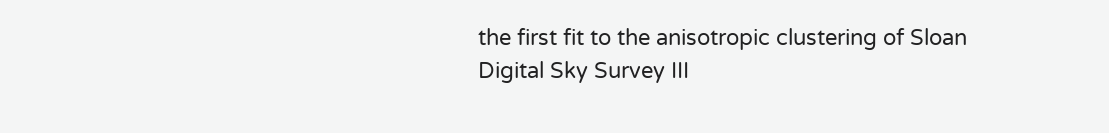the first fit to the anisotropic clustering of Sloan Digital Sky Survey III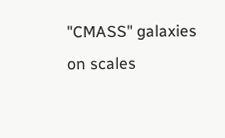"CMASS" galaxies on scales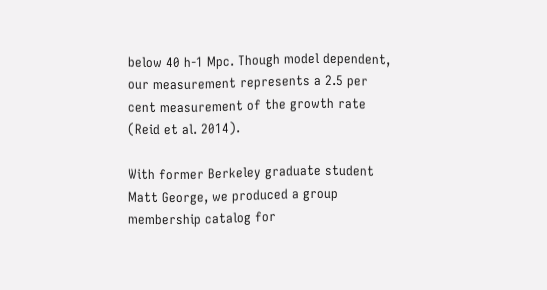below 40 h-1 Mpc. Though model dependent, our measurement represents a 2.5 per cent measurement of the growth rate (Reid et al. 2014).

With former Berkeley graduate student Matt George, we produced a group membership catalog for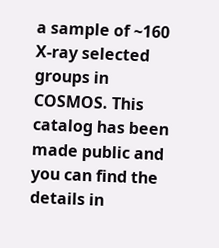a sample of ~160 X-ray selected groups in COSMOS. This catalog has been made public and you can find the details in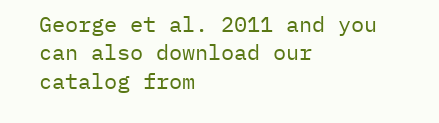George et al. 2011 and you can also download our catalog from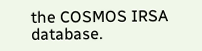the COSMOS IRSA database.